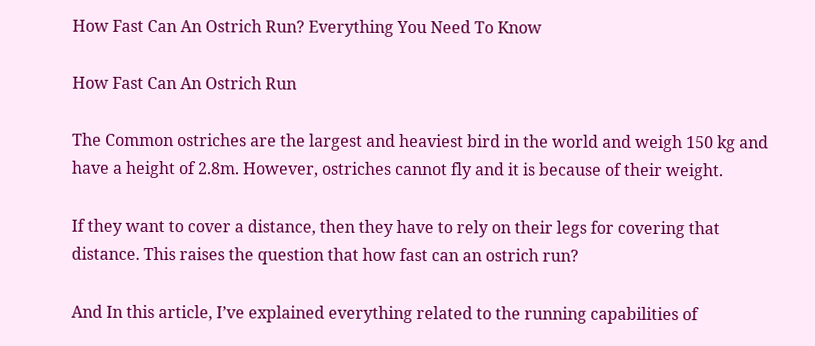How Fast Can An Ostrich Run? Everything You Need To Know

How Fast Can An Ostrich Run

The Common ostriches are the largest and heaviest bird in the world and weigh 150 kg and have a height of 2.8m. However, ostriches cannot fly and it is because of their weight.

If they want to cover a distance, then they have to rely on their legs for covering that distance. This raises the question that how fast can an ostrich run?

And In this article, I’ve explained everything related to the running capabilities of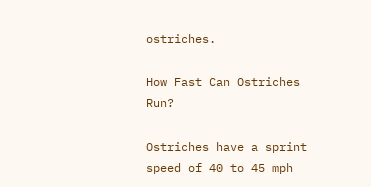ostriches.

How Fast Can Ostriches Run?

Ostriches have a sprint speed of 40 to 45 mph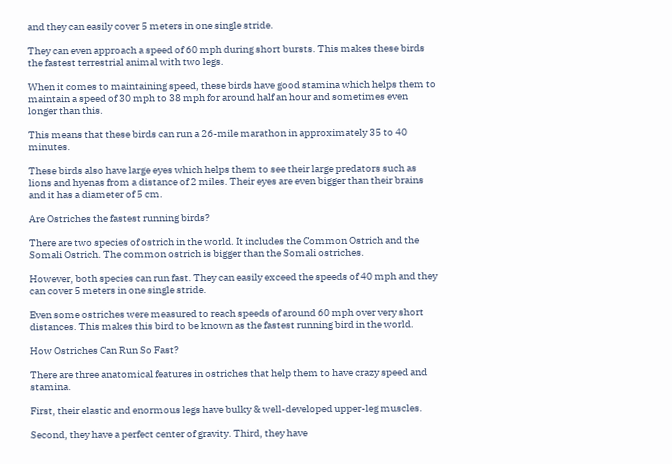and they can easily cover 5 meters in one single stride.

They can even approach a speed of 60 mph during short bursts. This makes these birds the fastest terrestrial animal with two legs.

When it comes to maintaining speed, these birds have good stamina which helps them to maintain a speed of 30 mph to 38 mph for around half an hour and sometimes even longer than this.

This means that these birds can run a 26-mile marathon in approximately 35 to 40 minutes.

These birds also have large eyes which helps them to see their large predators such as lions and hyenas from a distance of 2 miles. Their eyes are even bigger than their brains and it has a diameter of 5 cm.

Are Ostriches the fastest running birds?

There are two species of ostrich in the world. It includes the Common Ostrich and the Somali Ostrich. The common ostrich is bigger than the Somali ostriches.

However, both species can run fast. They can easily exceed the speeds of 40 mph and they can cover 5 meters in one single stride.

Even some ostriches were measured to reach speeds of around 60 mph over very short distances. This makes this bird to be known as the fastest running bird in the world.

How Ostriches Can Run So Fast?

There are three anatomical features in ostriches that help them to have crazy speed and stamina.

First, their elastic and enormous legs have bulky & well-developed upper-leg muscles.

Second, they have a perfect center of gravity. Third, they have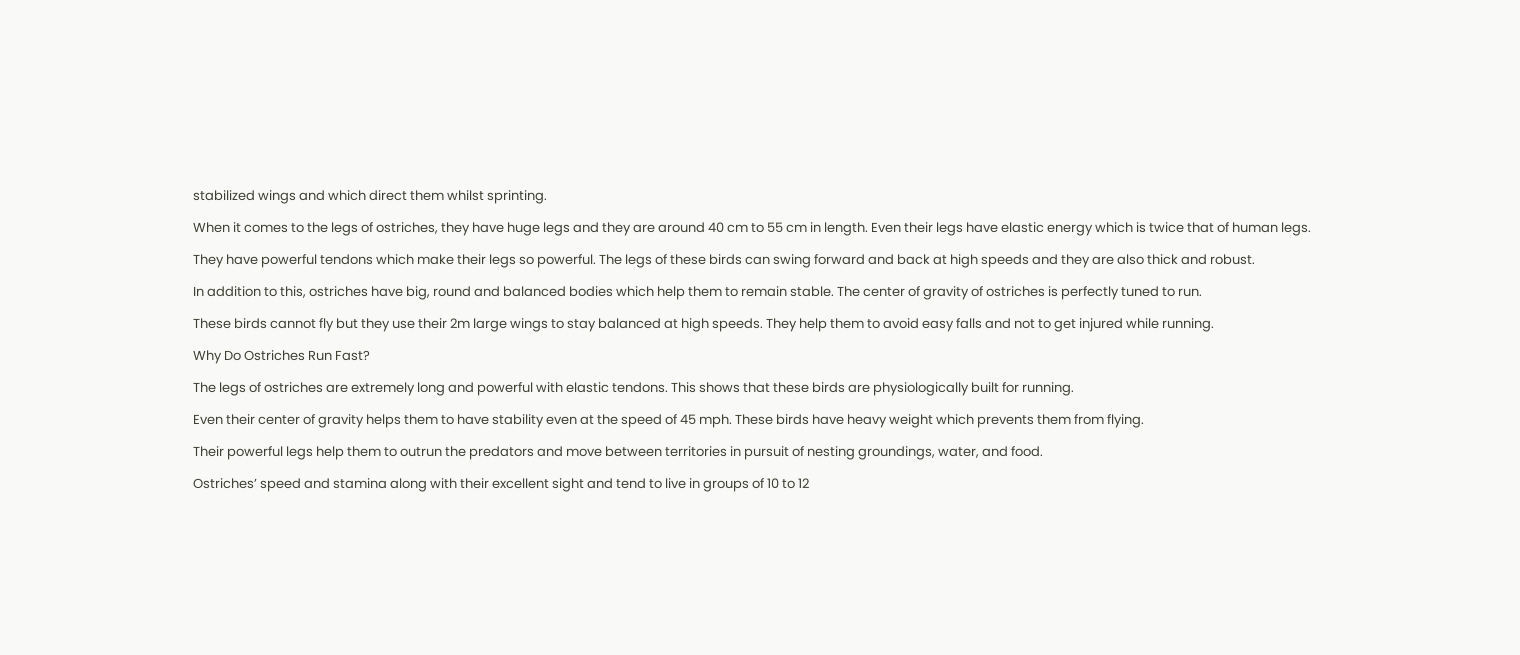stabilized wings and which direct them whilst sprinting.

When it comes to the legs of ostriches, they have huge legs and they are around 40 cm to 55 cm in length. Even their legs have elastic energy which is twice that of human legs.

They have powerful tendons which make their legs so powerful. The legs of these birds can swing forward and back at high speeds and they are also thick and robust.

In addition to this, ostriches have big, round and balanced bodies which help them to remain stable. The center of gravity of ostriches is perfectly tuned to run.

These birds cannot fly but they use their 2m large wings to stay balanced at high speeds. They help them to avoid easy falls and not to get injured while running.

Why Do Ostriches Run Fast?

The legs of ostriches are extremely long and powerful with elastic tendons. This shows that these birds are physiologically built for running.

Even their center of gravity helps them to have stability even at the speed of 45 mph. These birds have heavy weight which prevents them from flying.

Their powerful legs help them to outrun the predators and move between territories in pursuit of nesting groundings, water, and food.

Ostriches’ speed and stamina along with their excellent sight and tend to live in groups of 10 to 12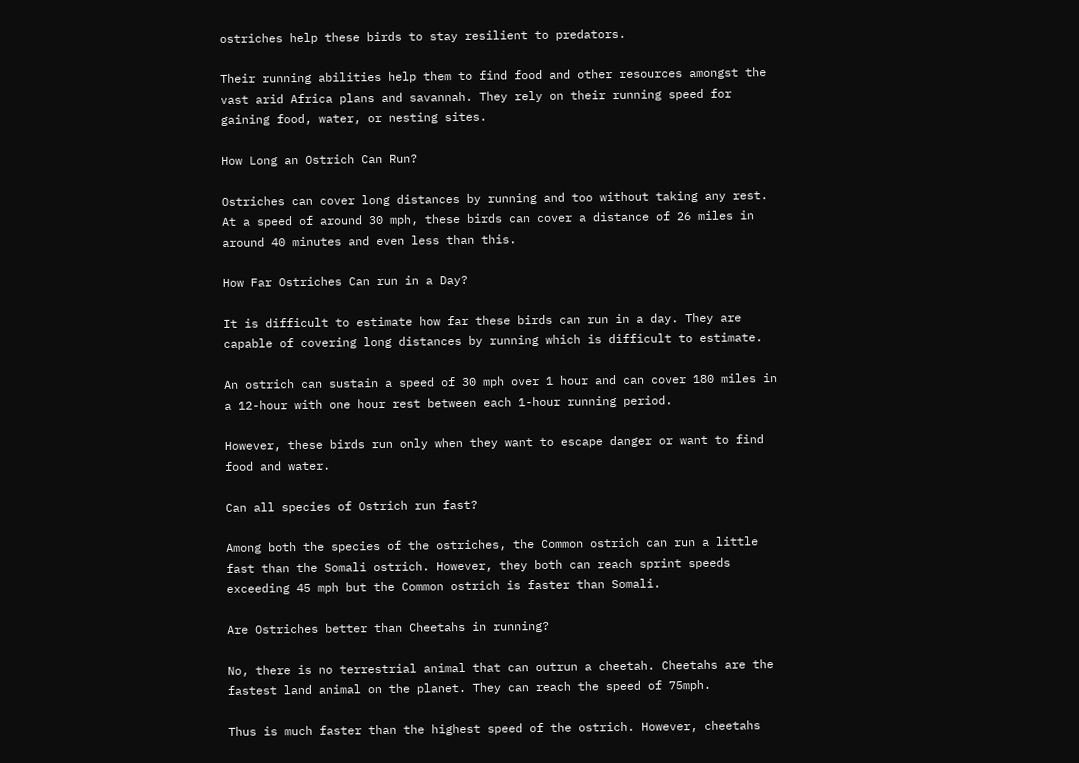ostriches help these birds to stay resilient to predators.

Their running abilities help them to find food and other resources amongst the vast arid Africa plans and savannah. They rely on their running speed for gaining food, water, or nesting sites.

How Long an Ostrich Can Run?

Ostriches can cover long distances by running and too without taking any rest. At a speed of around 30 mph, these birds can cover a distance of 26 miles in around 40 minutes and even less than this.

How Far Ostriches Can run in a Day?

It is difficult to estimate how far these birds can run in a day. They are capable of covering long distances by running which is difficult to estimate.

An ostrich can sustain a speed of 30 mph over 1 hour and can cover 180 miles in a 12-hour with one hour rest between each 1-hour running period.

However, these birds run only when they want to escape danger or want to find food and water.

Can all species of Ostrich run fast?

Among both the species of the ostriches, the Common ostrich can run a little fast than the Somali ostrich. However, they both can reach sprint speeds exceeding 45 mph but the Common ostrich is faster than Somali.

Are Ostriches better than Cheetahs in running?

No, there is no terrestrial animal that can outrun a cheetah. Cheetahs are the fastest land animal on the planet. They can reach the speed of 75mph.

Thus is much faster than the highest speed of the ostrich. However, cheetahs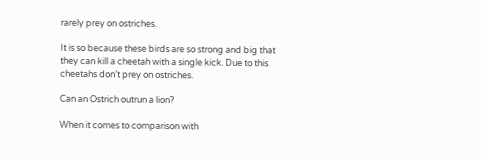rarely prey on ostriches.

It is so because these birds are so strong and big that they can kill a cheetah with a single kick. Due to this cheetahs don’t prey on ostriches.

Can an Ostrich outrun a lion?

When it comes to comparison with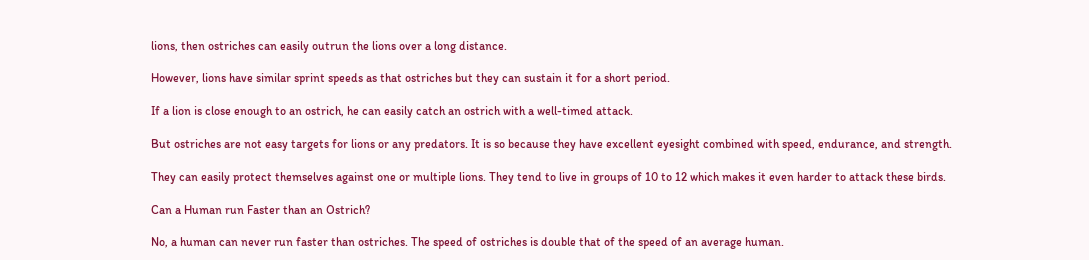lions, then ostriches can easily outrun the lions over a long distance.

However, lions have similar sprint speeds as that ostriches but they can sustain it for a short period.

If a lion is close enough to an ostrich, he can easily catch an ostrich with a well-timed attack.

But ostriches are not easy targets for lions or any predators. It is so because they have excellent eyesight combined with speed, endurance, and strength.

They can easily protect themselves against one or multiple lions. They tend to live in groups of 10 to 12 which makes it even harder to attack these birds.

Can a Human run Faster than an Ostrich?

No, a human can never run faster than ostriches. The speed of ostriches is double that of the speed of an average human.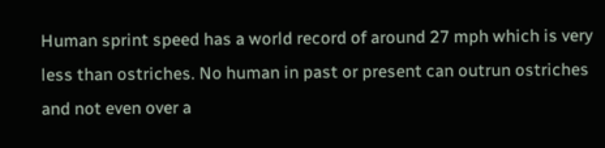Human sprint speed has a world record of around 27 mph which is very less than ostriches. No human in past or present can outrun ostriches and not even over a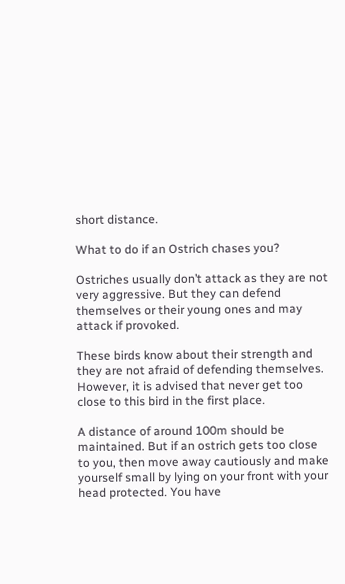short distance.

What to do if an Ostrich chases you?

Ostriches usually don’t attack as they are not very aggressive. But they can defend themselves or their young ones and may attack if provoked.

These birds know about their strength and they are not afraid of defending themselves. However, it is advised that never get too close to this bird in the first place.

A distance of around 100m should be maintained. But if an ostrich gets too close to you, then move away cautiously and make yourself small by lying on your front with your head protected. You have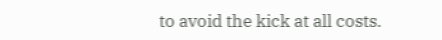to avoid the kick at all costs.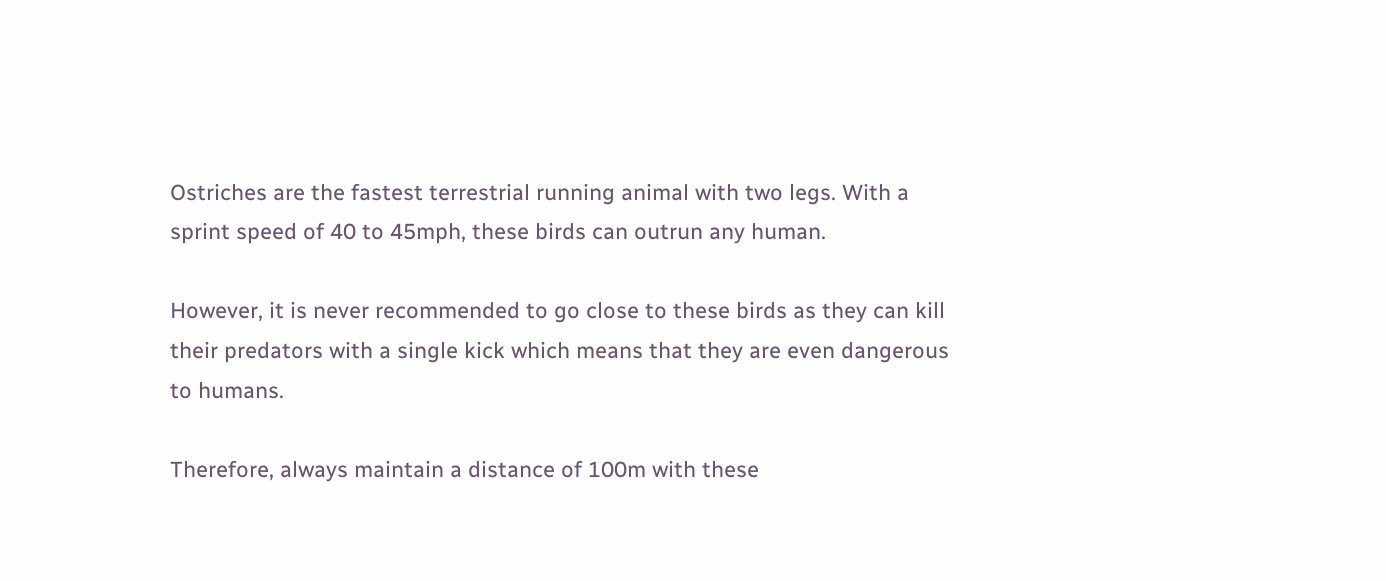Ostriches are the fastest terrestrial running animal with two legs. With a sprint speed of 40 to 45mph, these birds can outrun any human.

However, it is never recommended to go close to these birds as they can kill their predators with a single kick which means that they are even dangerous to humans.

Therefore, always maintain a distance of 100m with these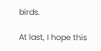birds.

At last, I hope this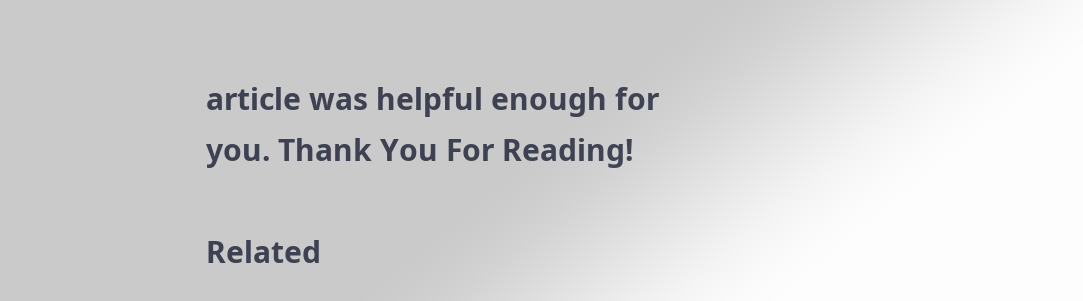article was helpful enough for you. Thank You For Reading!

Related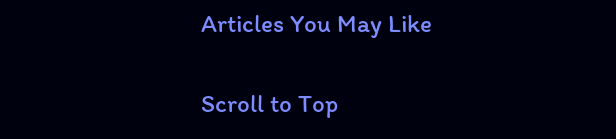Articles You May Like

Scroll to Top